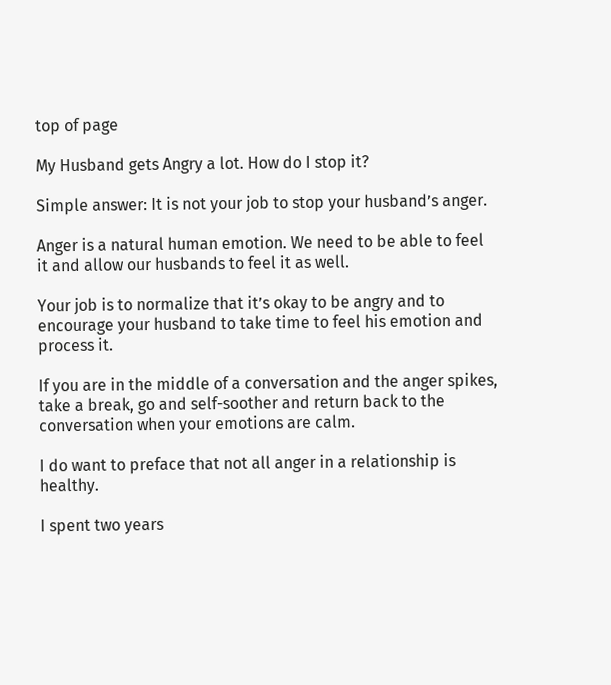top of page

My Husband gets Angry a lot. How do I stop it?

Simple answer: It is not your job to stop your husband’s anger.

Anger is a natural human emotion. We need to be able to feel it and allow our husbands to feel it as well.

Your job is to normalize that it’s okay to be angry and to encourage your husband to take time to feel his emotion and process it.

If you are in the middle of a conversation and the anger spikes, take a break, go and self-soother and return back to the conversation when your emotions are calm.

I do want to preface that not all anger in a relationship is healthy.

I spent two years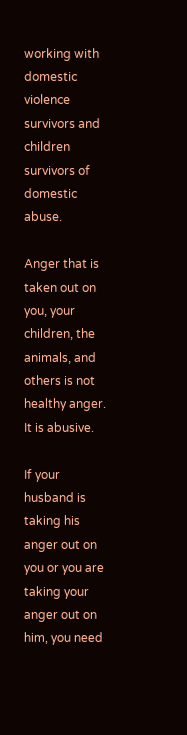working with domestic violence survivors and children survivors of domestic abuse.

Anger that is taken out on you, your children, the animals, and others is not healthy anger. It is abusive.

If your husband is taking his anger out on you or you are taking your anger out on him, you need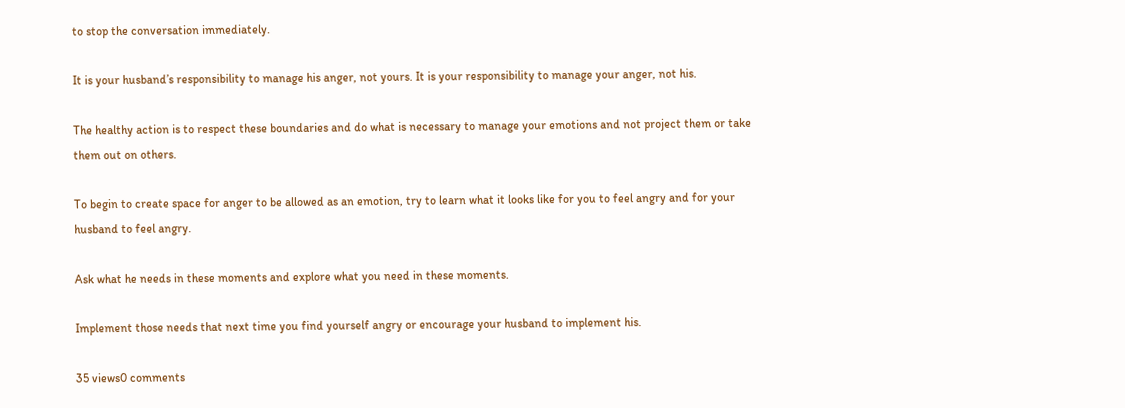to stop the conversation immediately.

It is your husband’s responsibility to manage his anger, not yours. It is your responsibility to manage your anger, not his.

The healthy action is to respect these boundaries and do what is necessary to manage your emotions and not project them or take them out on others.

To begin to create space for anger to be allowed as an emotion, try to learn what it looks like for you to feel angry and for your husband to feel angry.

Ask what he needs in these moments and explore what you need in these moments.

Implement those needs that next time you find yourself angry or encourage your husband to implement his.

35 views0 comments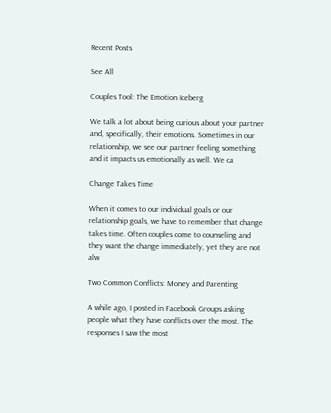Recent Posts

See All

Couples Tool: The Emotion Iceberg

We talk a lot about being curious about your partner and, specifically, their emotions. Sometimes in our relationship, we see our partner feeling something and it impacts us emotionally as well. We ca

Change Takes Time

When it comes to our individual goals or our relationship goals, we have to remember that change takes time. Often couples come to counseling and they want the change immediately, yet they are not alw

Two Common Conflicts: Money and Parenting

A while ago, I posted in Facebook Groups asking people what they have conflicts over the most. The responses I saw the most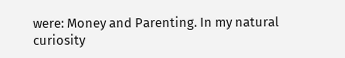were: Money and Parenting. In my natural curiosity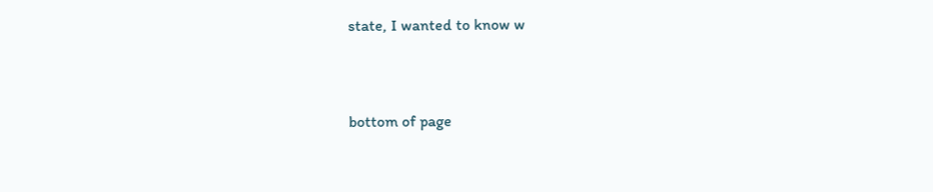state, I wanted to know w


bottom of page